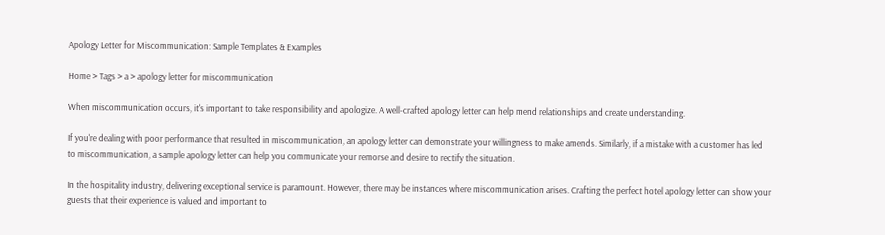Apology Letter for Miscommunication: Sample Templates & Examples

Home > Tags > a > apology letter for miscommunication

When miscommunication occurs, it's important to take responsibility and apologize. A well-crafted apology letter can help mend relationships and create understanding.

If you're dealing with poor performance that resulted in miscommunication, an apology letter can demonstrate your willingness to make amends. Similarly, if a mistake with a customer has led to miscommunication, a sample apology letter can help you communicate your remorse and desire to rectify the situation.

In the hospitality industry, delivering exceptional service is paramount. However, there may be instances where miscommunication arises. Crafting the perfect hotel apology letter can show your guests that their experience is valued and important to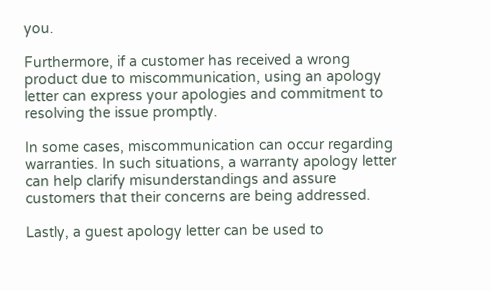you.

Furthermore, if a customer has received a wrong product due to miscommunication, using an apology letter can express your apologies and commitment to resolving the issue promptly.

In some cases, miscommunication can occur regarding warranties. In such situations, a warranty apology letter can help clarify misunderstandings and assure customers that their concerns are being addressed.

Lastly, a guest apology letter can be used to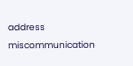address miscommunication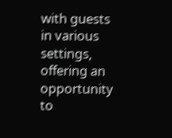with guests in various settings, offering an opportunity to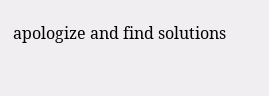apologize and find solutions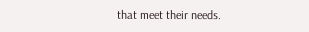that meet their needs.